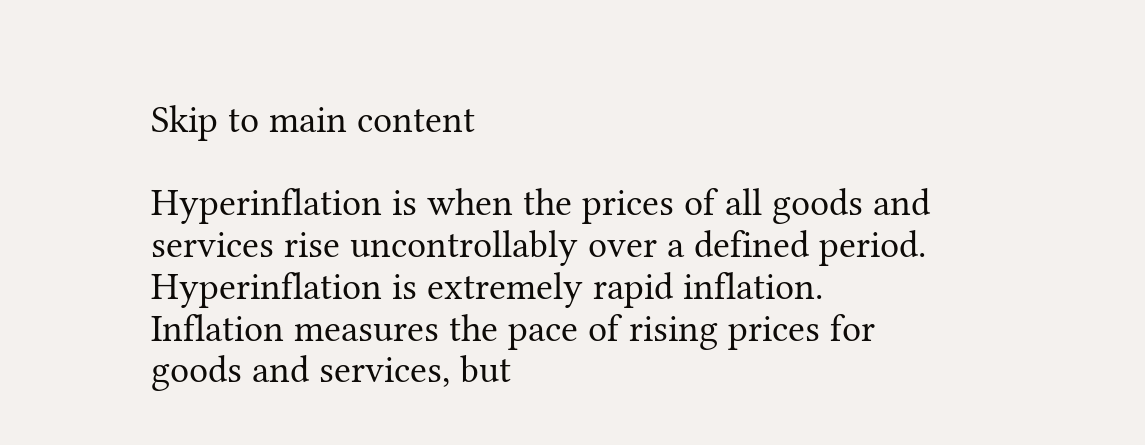Skip to main content

Hyperinflation is when the prices of all goods and services rise uncontrollably over a defined period. Hyperinflation is extremely rapid inflation. Inflation measures the pace of rising prices for goods and services, but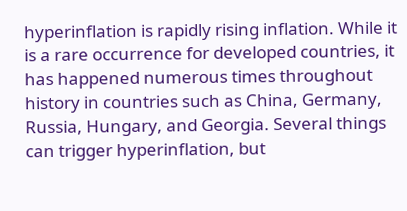hyperinflation is rapidly rising inflation. While it is a rare occurrence for developed countries, it has happened numerous times throughout history in countries such as China, Germany, Russia, Hungary, and Georgia. Several things can trigger hyperinflation, but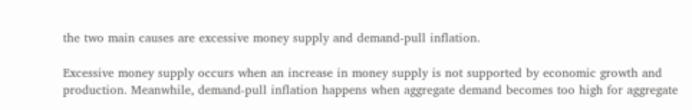the two main causes are excessive money supply and demand-pull inflation.

Excessive money supply occurs when an increase in money supply is not supported by economic growth and production. Meanwhile, demand-pull inflation happens when aggregate demand becomes too high for aggregate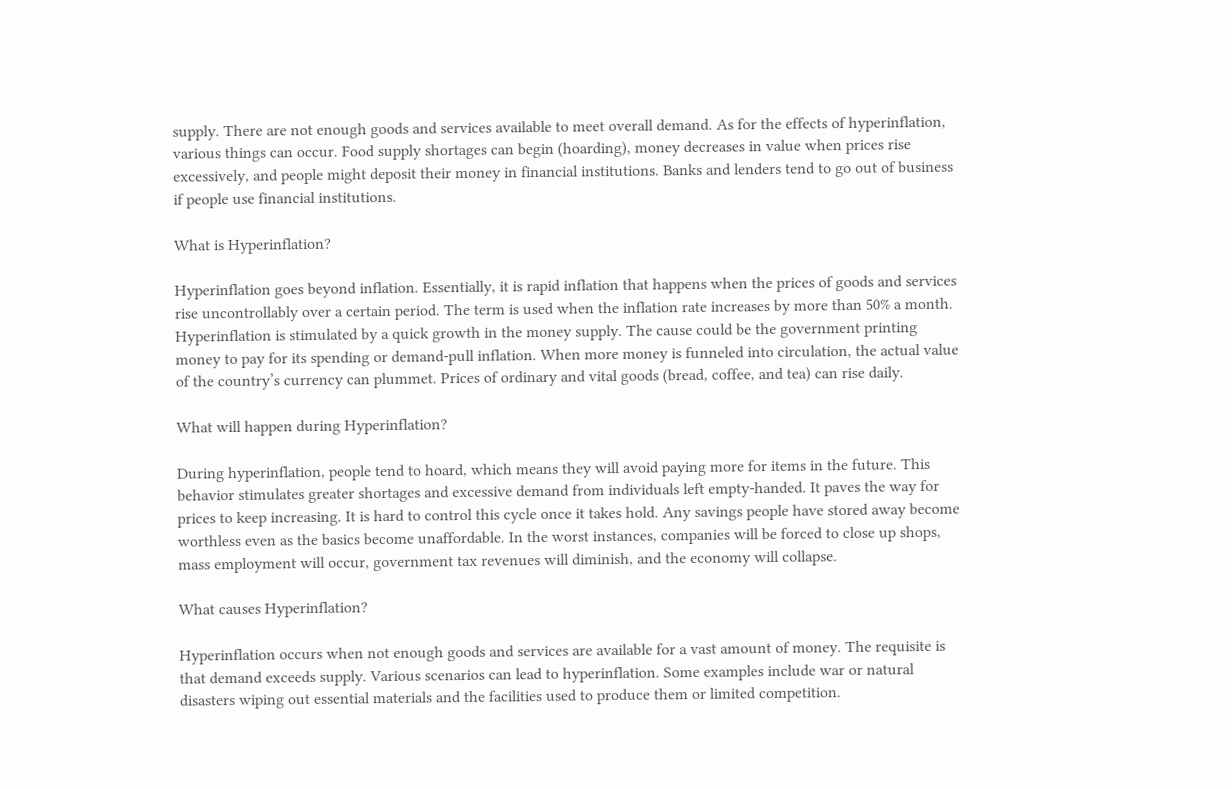supply. There are not enough goods and services available to meet overall demand. As for the effects of hyperinflation, various things can occur. Food supply shortages can begin (hoarding), money decreases in value when prices rise excessively, and people might deposit their money in financial institutions. Banks and lenders tend to go out of business if people use financial institutions.

What is Hyperinflation?

Hyperinflation goes beyond inflation. Essentially, it is rapid inflation that happens when the prices of goods and services rise uncontrollably over a certain period. The term is used when the inflation rate increases by more than 50% a month. Hyperinflation is stimulated by a quick growth in the money supply. The cause could be the government printing money to pay for its spending or demand-pull inflation. When more money is funneled into circulation, the actual value of the country’s currency can plummet. Prices of ordinary and vital goods (bread, coffee, and tea) can rise daily.

What will happen during Hyperinflation?

During hyperinflation, people tend to hoard, which means they will avoid paying more for items in the future. This behavior stimulates greater shortages and excessive demand from individuals left empty-handed. It paves the way for prices to keep increasing. It is hard to control this cycle once it takes hold. Any savings people have stored away become worthless even as the basics become unaffordable. In the worst instances, companies will be forced to close up shops, mass employment will occur, government tax revenues will diminish, and the economy will collapse.

What causes Hyperinflation?

Hyperinflation occurs when not enough goods and services are available for a vast amount of money. The requisite is that demand exceeds supply. Various scenarios can lead to hyperinflation. Some examples include war or natural disasters wiping out essential materials and the facilities used to produce them or limited competition.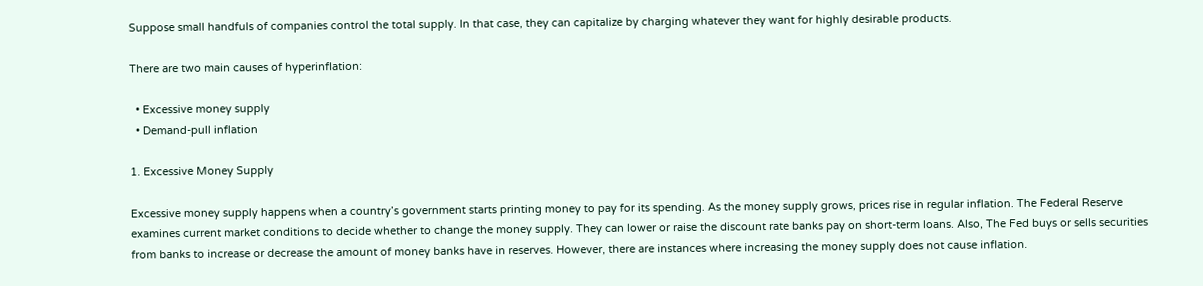Suppose small handfuls of companies control the total supply. In that case, they can capitalize by charging whatever they want for highly desirable products.

There are two main causes of hyperinflation:

  • Excessive money supply
  • Demand-pull inflation

1. Excessive Money Supply

Excessive money supply happens when a country’s government starts printing money to pay for its spending. As the money supply grows, prices rise in regular inflation. The Federal Reserve examines current market conditions to decide whether to change the money supply. They can lower or raise the discount rate banks pay on short-term loans. Also, The Fed buys or sells securities from banks to increase or decrease the amount of money banks have in reserves. However, there are instances where increasing the money supply does not cause inflation.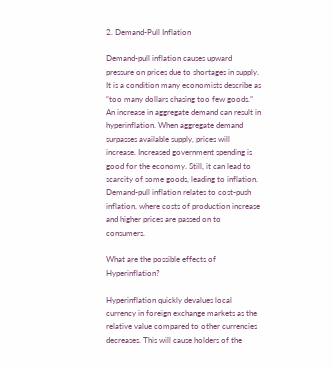2. Demand-Pull Inflation

Demand-pull inflation causes upward pressure on prices due to shortages in supply. It is a condition many economists describe as “too many dollars chasing too few goods.” An increase in aggregate demand can result in hyperinflation. When aggregate demand surpasses available supply, prices will increase. Increased government spending is good for the economy. Still, it can lead to scarcity of some goods, leading to inflation. Demand-pull inflation relates to cost-push inflation, where costs of production increase and higher prices are passed on to consumers.

What are the possible effects of Hyperinflation?

Hyperinflation quickly devalues local currency in foreign exchange markets as the relative value compared to other currencies decreases. This will cause holders of the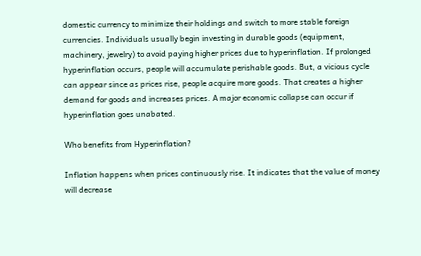domestic currency to minimize their holdings and switch to more stable foreign currencies. Individuals usually begin investing in durable goods (equipment, machinery, jewelry) to avoid paying higher prices due to hyperinflation. If prolonged hyperinflation occurs, people will accumulate perishable goods. But, a vicious cycle can appear since as prices rise, people acquire more goods. That creates a higher demand for goods and increases prices. A major economic collapse can occur if hyperinflation goes unabated.

Who benefits from Hyperinflation?

Inflation happens when prices continuously rise. It indicates that the value of money will decrease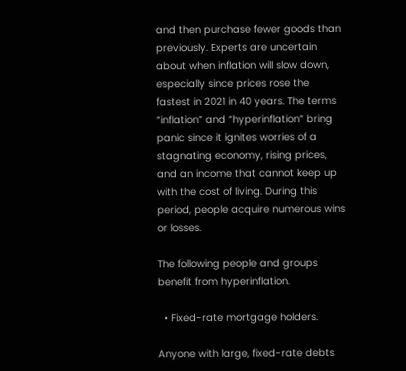and then purchase fewer goods than previously. Experts are uncertain about when inflation will slow down, especially since prices rose the fastest in 2021 in 40 years. The terms “inflation” and “hyperinflation” bring panic since it ignites worries of a stagnating economy, rising prices, and an income that cannot keep up with the cost of living. During this period, people acquire numerous wins or losses.

The following people and groups benefit from hyperinflation.

  • Fixed-rate mortgage holders.

Anyone with large, fixed-rate debts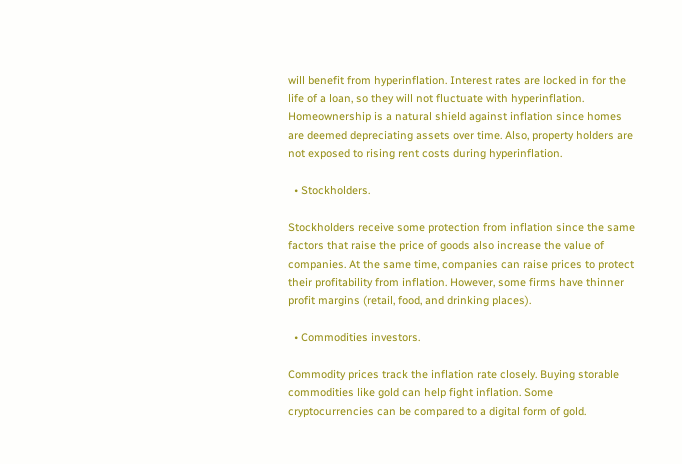will benefit from hyperinflation. Interest rates are locked in for the life of a loan, so they will not fluctuate with hyperinflation. Homeownership is a natural shield against inflation since homes are deemed depreciating assets over time. Also, property holders are not exposed to rising rent costs during hyperinflation.

  • Stockholders.

Stockholders receive some protection from inflation since the same factors that raise the price of goods also increase the value of companies. At the same time, companies can raise prices to protect their profitability from inflation. However, some firms have thinner profit margins (retail, food, and drinking places).

  • Commodities investors.

Commodity prices track the inflation rate closely. Buying storable commodities like gold can help fight inflation. Some cryptocurrencies can be compared to a digital form of gold.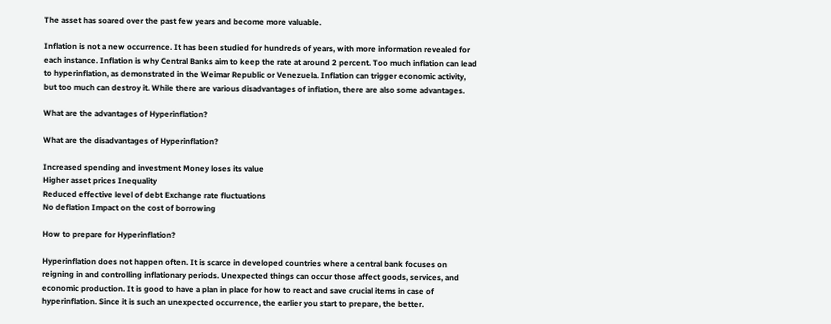The asset has soared over the past few years and become more valuable.

Inflation is not a new occurrence. It has been studied for hundreds of years, with more information revealed for each instance. Inflation is why Central Banks aim to keep the rate at around 2 percent. Too much inflation can lead to hyperinflation, as demonstrated in the Weimar Republic or Venezuela. Inflation can trigger economic activity, but too much can destroy it. While there are various disadvantages of inflation, there are also some advantages.

What are the advantages of Hyperinflation?

What are the disadvantages of Hyperinflation?

Increased spending and investment Money loses its value
Higher asset prices Inequality
Reduced effective level of debt Exchange rate fluctuations
No deflation Impact on the cost of borrowing

How to prepare for Hyperinflation?

Hyperinflation does not happen often. It is scarce in developed countries where a central bank focuses on reigning in and controlling inflationary periods. Unexpected things can occur those affect goods, services, and economic production. It is good to have a plan in place for how to react and save crucial items in case of hyperinflation. Since it is such an unexpected occurrence, the earlier you start to prepare, the better.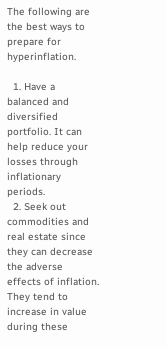The following are the best ways to prepare for hyperinflation.

  1. Have a balanced and diversified portfolio. It can help reduce your losses through inflationary periods.
  2. Seek out commodities and real estate since they can decrease the adverse effects of inflation. They tend to increase in value during these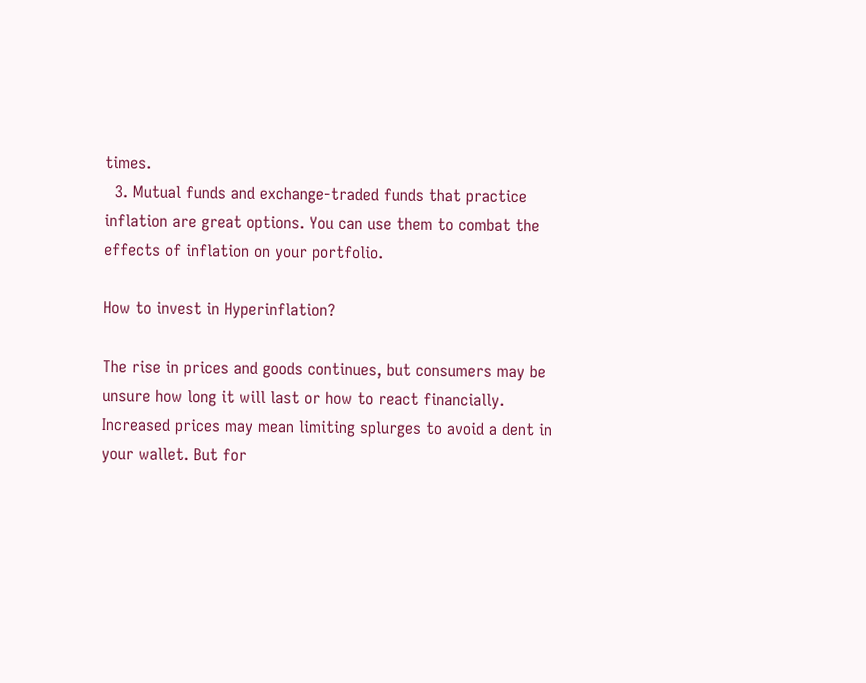times.
  3. Mutual funds and exchange-traded funds that practice inflation are great options. You can use them to combat the effects of inflation on your portfolio.

How to invest in Hyperinflation?

The rise in prices and goods continues, but consumers may be unsure how long it will last or how to react financially. Increased prices may mean limiting splurges to avoid a dent in your wallet. But for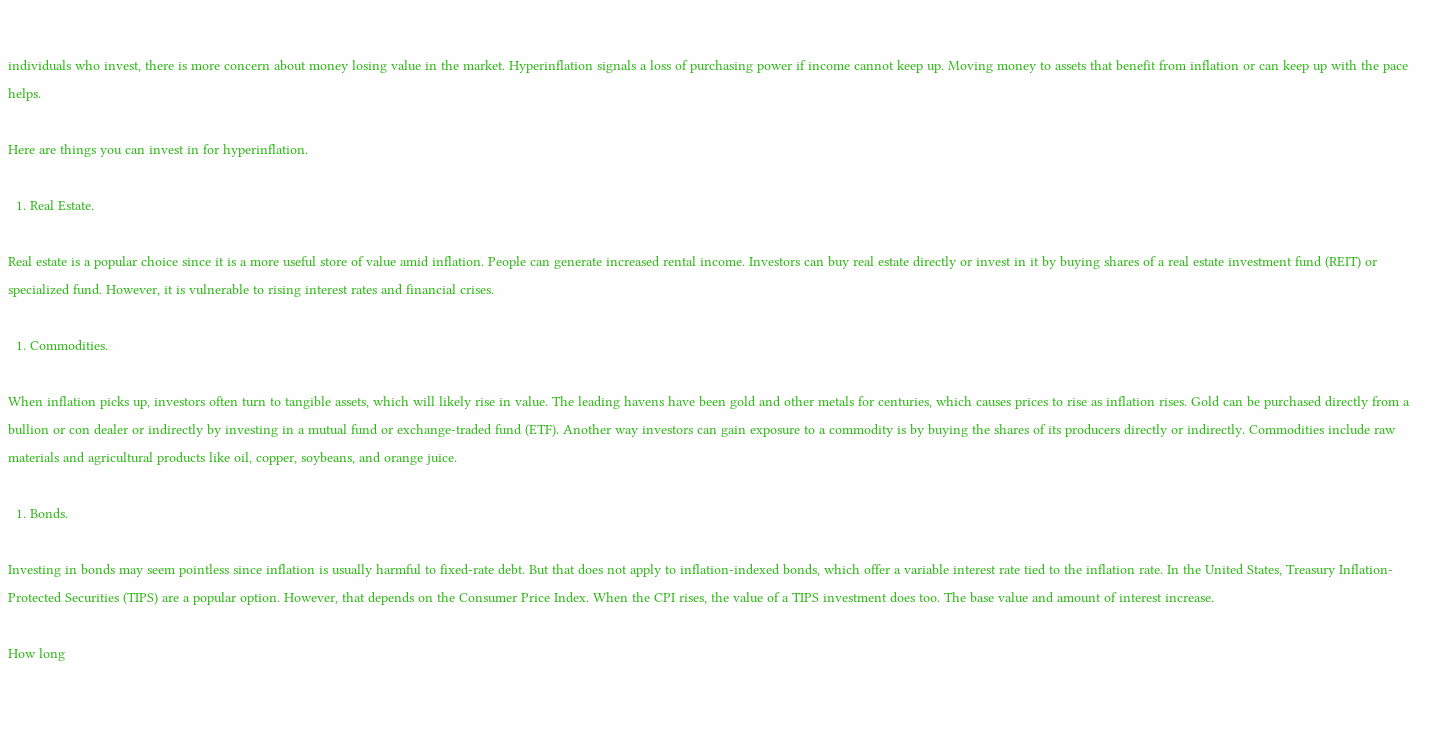individuals who invest, there is more concern about money losing value in the market. Hyperinflation signals a loss of purchasing power if income cannot keep up. Moving money to assets that benefit from inflation or can keep up with the pace helps.

Here are things you can invest in for hyperinflation.

  1. Real Estate.

Real estate is a popular choice since it is a more useful store of value amid inflation. People can generate increased rental income. Investors can buy real estate directly or invest in it by buying shares of a real estate investment fund (REIT) or specialized fund. However, it is vulnerable to rising interest rates and financial crises.

  1. Commodities.

When inflation picks up, investors often turn to tangible assets, which will likely rise in value. The leading havens have been gold and other metals for centuries, which causes prices to rise as inflation rises. Gold can be purchased directly from a bullion or con dealer or indirectly by investing in a mutual fund or exchange-traded fund (ETF). Another way investors can gain exposure to a commodity is by buying the shares of its producers directly or indirectly. Commodities include raw materials and agricultural products like oil, copper, soybeans, and orange juice.

  1. Bonds.

Investing in bonds may seem pointless since inflation is usually harmful to fixed-rate debt. But that does not apply to inflation-indexed bonds, which offer a variable interest rate tied to the inflation rate. In the United States, Treasury Inflation-Protected Securities (TIPS) are a popular option. However, that depends on the Consumer Price Index. When the CPI rises, the value of a TIPS investment does too. The base value and amount of interest increase.

How long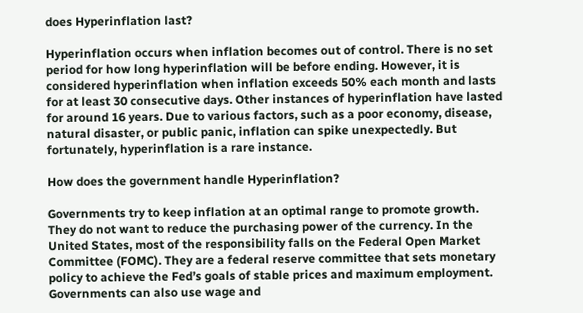does Hyperinflation last?

Hyperinflation occurs when inflation becomes out of control. There is no set period for how long hyperinflation will be before ending. However, it is considered hyperinflation when inflation exceeds 50% each month and lasts for at least 30 consecutive days. Other instances of hyperinflation have lasted for around 16 years. Due to various factors, such as a poor economy, disease, natural disaster, or public panic, inflation can spike unexpectedly. But fortunately, hyperinflation is a rare instance.

How does the government handle Hyperinflation?

Governments try to keep inflation at an optimal range to promote growth. They do not want to reduce the purchasing power of the currency. In the United States, most of the responsibility falls on the Federal Open Market Committee (FOMC). They are a federal reserve committee that sets monetary policy to achieve the Fed’s goals of stable prices and maximum employment. Governments can also use wage and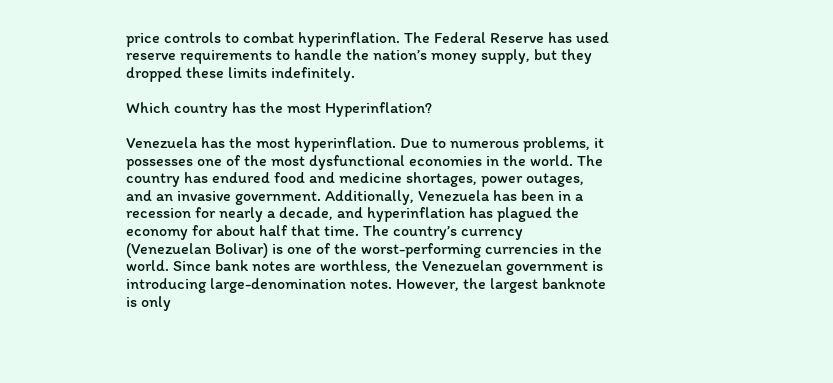price controls to combat hyperinflation. The Federal Reserve has used reserve requirements to handle the nation’s money supply, but they dropped these limits indefinitely.

Which country has the most Hyperinflation?

Venezuela has the most hyperinflation. Due to numerous problems, it possesses one of the most dysfunctional economies in the world. The country has endured food and medicine shortages, power outages, and an invasive government. Additionally, Venezuela has been in a recession for nearly a decade, and hyperinflation has plagued the economy for about half that time. The country’s currency (Venezuelan Bolivar) is one of the worst-performing currencies in the world. Since bank notes are worthless, the Venezuelan government is introducing large-denomination notes. However, the largest banknote is only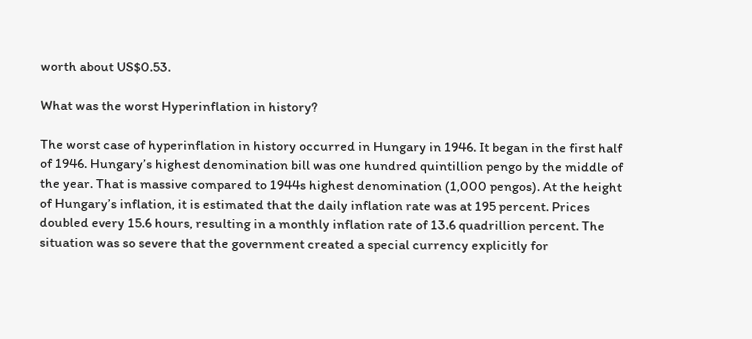worth about US$0.53.

What was the worst Hyperinflation in history?

The worst case of hyperinflation in history occurred in Hungary in 1946. It began in the first half of 1946. Hungary’s highest denomination bill was one hundred quintillion pengo by the middle of the year. That is massive compared to 1944s highest denomination (1,000 pengos). At the height of Hungary’s inflation, it is estimated that the daily inflation rate was at 195 percent. Prices doubled every 15.6 hours, resulting in a monthly inflation rate of 13.6 quadrillion percent. The situation was so severe that the government created a special currency explicitly for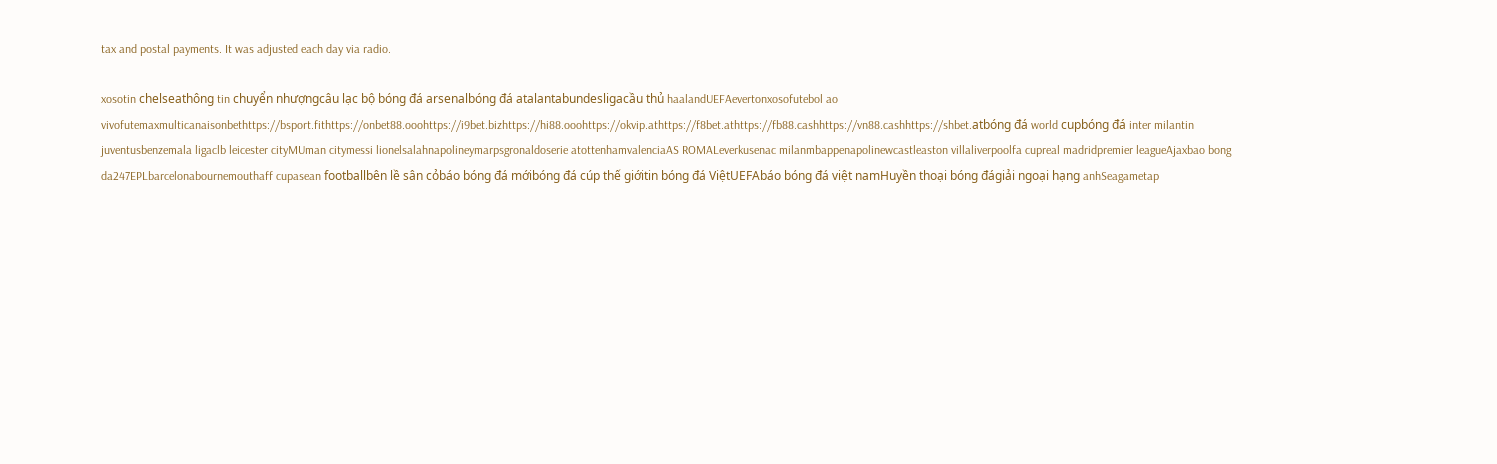tax and postal payments. It was adjusted each day via radio.

xosotin chelseathông tin chuyển nhượngcâu lạc bộ bóng đá arsenalbóng đá atalantabundesligacầu thủ haalandUEFAevertonxosofutebol ao vivofutemaxmulticanaisonbethttps://bsport.fithttps://onbet88.ooohttps://i9bet.bizhttps://hi88.ooohttps://okvip.athttps://f8bet.athttps://fb88.cashhttps://vn88.cashhttps://shbet.atbóng đá world cupbóng đá inter milantin juventusbenzemala ligaclb leicester cityMUman citymessi lionelsalahnapolineymarpsgronaldoserie atottenhamvalenciaAS ROMALeverkusenac milanmbappenapolinewcastleaston villaliverpoolfa cupreal madridpremier leagueAjaxbao bong da247EPLbarcelonabournemouthaff cupasean footballbên lề sân cỏbáo bóng đá mớibóng đá cúp thế giớitin bóng đá ViệtUEFAbáo bóng đá việt namHuyền thoại bóng đágiải ngoại hạng anhSeagametap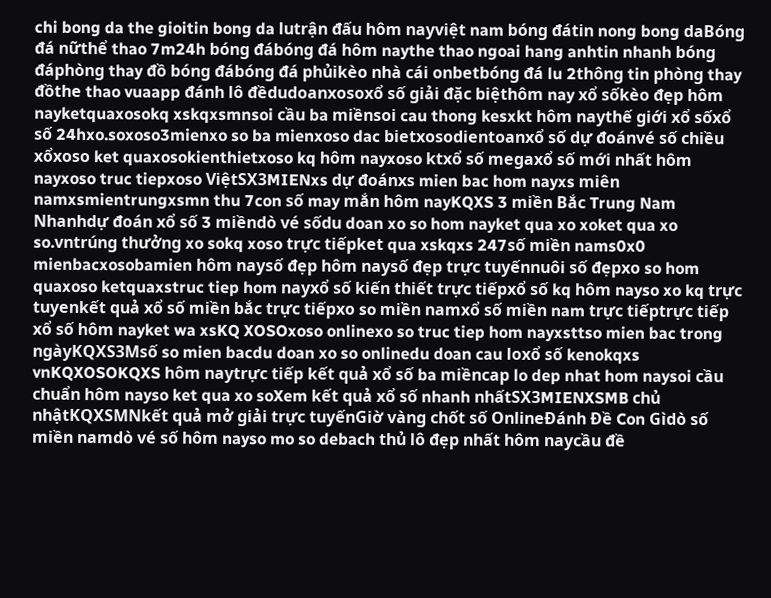chi bong da the gioitin bong da lutrận đấu hôm nayviệt nam bóng đátin nong bong daBóng đá nữthể thao 7m24h bóng đábóng đá hôm naythe thao ngoai hang anhtin nhanh bóng đáphòng thay đồ bóng đábóng đá phủikèo nhà cái onbetbóng đá lu 2thông tin phòng thay đồthe thao vuaapp đánh lô đềdudoanxosoxổ số giải đặc biệthôm nay xổ sốkèo đẹp hôm nayketquaxosokq xskqxsmnsoi cầu ba miềnsoi cau thong kesxkt hôm naythế giới xổ sốxổ số 24hxo.soxoso3mienxo so ba mienxoso dac bietxosodientoanxổ số dự đoánvé số chiều xổxoso ket quaxosokienthietxoso kq hôm nayxoso ktxổ số megaxổ số mới nhất hôm nayxoso truc tiepxoso ViệtSX3MIENxs dự đoánxs mien bac hom nayxs miên namxsmientrungxsmn thu 7con số may mắn hôm nayKQXS 3 miền Bắc Trung Nam Nhanhdự đoán xổ số 3 miềndò vé sốdu doan xo so hom nayket qua xo xoket qua xo so.vntrúng thưởng xo sokq xoso trực tiếpket qua xskqxs 247số miền nams0x0 mienbacxosobamien hôm naysố đẹp hôm naysố đẹp trực tuyếnnuôi số đẹpxo so hom quaxoso ketquaxstruc tiep hom nayxổ số kiến thiết trực tiếpxổ số kq hôm nayso xo kq trực tuyenkết quả xổ số miền bắc trực tiếpxo so miền namxổ số miền nam trực tiếptrực tiếp xổ số hôm nayket wa xsKQ XOSOxoso onlinexo so truc tiep hom nayxsttso mien bac trong ngàyKQXS3Msố so mien bacdu doan xo so onlinedu doan cau loxổ số kenokqxs vnKQXOSOKQXS hôm naytrực tiếp kết quả xổ số ba miềncap lo dep nhat hom naysoi cầu chuẩn hôm nayso ket qua xo soXem kết quả xổ số nhanh nhấtSX3MIENXSMB chủ nhậtKQXSMNkết quả mở giải trực tuyếnGiờ vàng chốt số OnlineĐánh Đề Con Gìdò số miền namdò vé số hôm nayso mo so debach thủ lô đẹp nhất hôm naycầu đề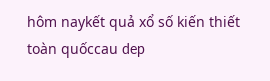hôm naykết quả xổ số kiến thiết toàn quốccau dep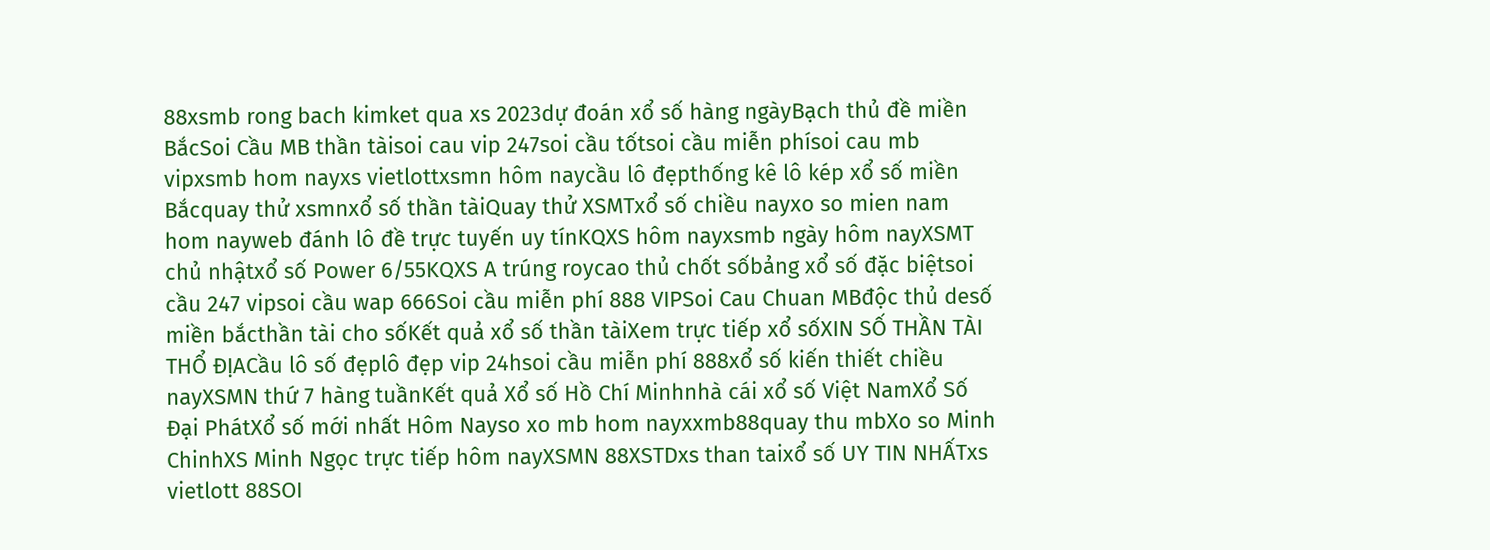88xsmb rong bach kimket qua xs 2023dự đoán xổ số hàng ngàyBạch thủ đề miền BắcSoi Cầu MB thần tàisoi cau vip 247soi cầu tốtsoi cầu miễn phísoi cau mb vipxsmb hom nayxs vietlottxsmn hôm naycầu lô đẹpthống kê lô kép xổ số miền Bắcquay thử xsmnxổ số thần tàiQuay thử XSMTxổ số chiều nayxo so mien nam hom nayweb đánh lô đề trực tuyến uy tínKQXS hôm nayxsmb ngày hôm nayXSMT chủ nhậtxổ số Power 6/55KQXS A trúng roycao thủ chốt sốbảng xổ số đặc biệtsoi cầu 247 vipsoi cầu wap 666Soi cầu miễn phí 888 VIPSoi Cau Chuan MBđộc thủ desố miền bắcthần tài cho sốKết quả xổ số thần tàiXem trực tiếp xổ sốXIN SỐ THẦN TÀI THỔ ĐỊACầu lô số đẹplô đẹp vip 24hsoi cầu miễn phí 888xổ số kiến thiết chiều nayXSMN thứ 7 hàng tuầnKết quả Xổ số Hồ Chí Minhnhà cái xổ số Việt NamXổ Số Đại PhátXổ số mới nhất Hôm Nayso xo mb hom nayxxmb88quay thu mbXo so Minh ChinhXS Minh Ngọc trực tiếp hôm nayXSMN 88XSTDxs than taixổ số UY TIN NHẤTxs vietlott 88SOI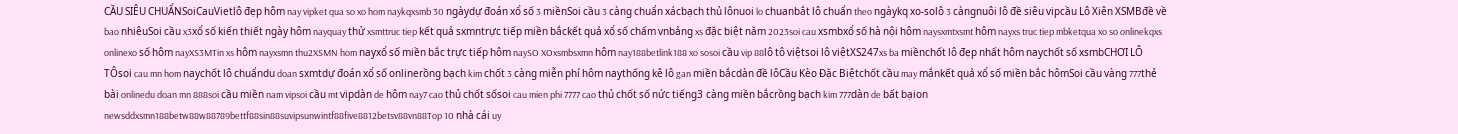CẦU SIÊU CHUẨNSoiCauVietlô đẹp hôm nay vipket qua so xo hom naykqxsmb 30 ngàydự đoán xổ số 3 miềnSoi cầu 3 càng chuẩn xácbạch thủ lônuoi lo chuanbắt lô chuẩn theo ngàykq xo-solô 3 càngnuôi lô đề siêu vipcầu Lô Xiên XSMBđề về bao nhiêuSoi cầu x3xổ số kiến thiết ngày hôm nayquay thử xsmttruc tiep kết quả sxmntrực tiếp miền bắckết quả xổ số chấm vnbảng xs đặc biệt năm 2023soi cau xsmbxổ số hà nội hôm naysxmtxsmt hôm nayxs truc tiep mbketqua xo so onlinekqxs onlinexo số hôm nayXS3MTin xs hôm nayxsmn thu2XSMN hom nayxổ số miền bắc trực tiếp hôm naySO XOxsmbsxmn hôm nay188betlink188 xo sosoi cầu vip 88lô tô việtsoi lô việtXS247xs ba miềnchốt lô đẹp nhất hôm naychốt số xsmbCHƠI LÔ TÔsoi cau mn hom naychốt lô chuẩndu doan sxmtdự đoán xổ số onlinerồng bạch kim chốt 3 càng miễn phí hôm naythống kê lô gan miền bắcdàn đề lôCầu Kèo Đặc Biệtchốt cầu may mắnkết quả xổ số miền bắc hômSoi cầu vàng 777thẻ bài onlinedu doan mn 888soi cầu miền nam vipsoi cầu mt vipdàn de hôm nay7 cao thủ chốt sốsoi cau mien phi 7777 cao thủ chốt số nức tiếng3 càng miền bắcrồng bạch kim 777dàn de bất bạion newsddxsmn188betw88w88789bettf88sin88suvipsunwintf88five8812betsv88vn88Top 10 nhà cái uy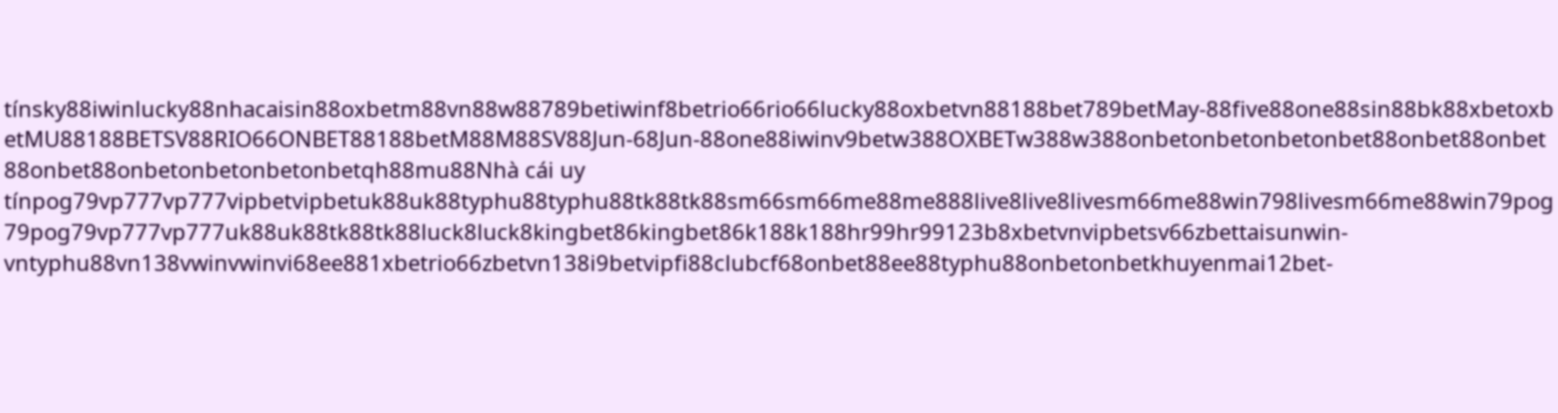tínsky88iwinlucky88nhacaisin88oxbetm88vn88w88789betiwinf8betrio66rio66lucky88oxbetvn88188bet789betMay-88five88one88sin88bk88xbetoxbetMU88188BETSV88RIO66ONBET88188betM88M88SV88Jun-68Jun-88one88iwinv9betw388OXBETw388w388onbetonbetonbetonbet88onbet88onbet88onbet88onbetonbetonbetonbetqh88mu88Nhà cái uy tínpog79vp777vp777vipbetvipbetuk88uk88typhu88typhu88tk88tk88sm66sm66me88me888live8live8livesm66me88win798livesm66me88win79pog79pog79vp777vp777uk88uk88tk88tk88luck8luck8kingbet86kingbet86k188k188hr99hr99123b8xbetvnvipbetsv66zbettaisunwin-vntyphu88vn138vwinvwinvi68ee881xbetrio66zbetvn138i9betvipfi88clubcf68onbet88ee88typhu88onbetonbetkhuyenmai12bet-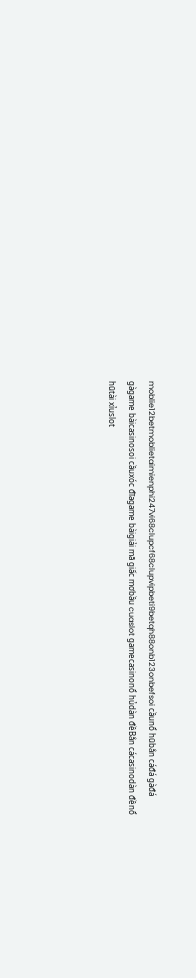moblie12betmoblietaimienphi247vi68clupcf68clupvipbeti9betqh88onb123onbefsoi cầunổ hũbắn cáđá gàđá gàgame bàicasinosoi cầuxóc đĩagame bàigiải mã giấc mơbầu cuaslot gamecasinonổ hủdàn đềBắn cácasinodàn đềnổ hũtài xỉuslot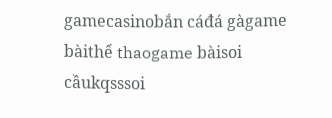gamecasinobắn cáđá gàgame bàithể thaogame bàisoi cầukqsssoi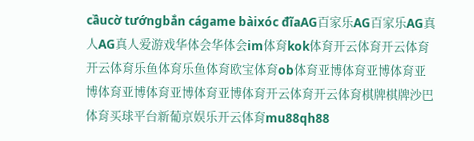cầucờ tướngbắn cágame bàixóc đĩaAG百家乐AG百家乐AG真人AG真人爱游戏华体会华体会im体育kok体育开云体育开云体育开云体育乐鱼体育乐鱼体育欧宝体育ob体育亚博体育亚博体育亚博体育亚博体育亚博体育亚博体育开云体育开云体育棋牌棋牌沙巴体育买球平台新葡京娱乐开云体育mu88qh88